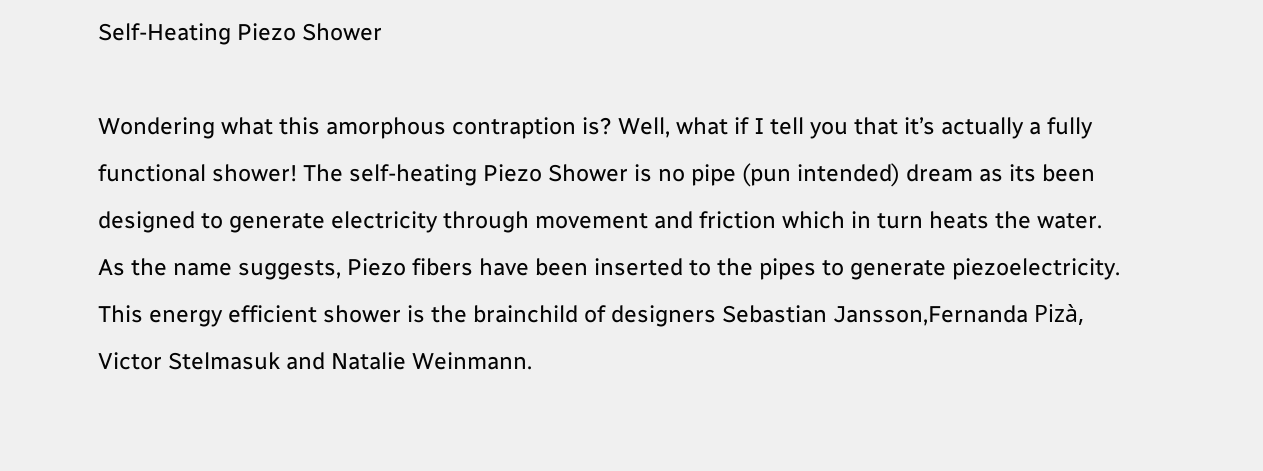Self-Heating Piezo Shower

Wondering what this amorphous contraption is? Well, what if I tell you that it’s actually a fully functional shower! The self-heating Piezo Shower is no pipe (pun intended) dream as its been designed to generate electricity through movement and friction which in turn heats the water. As the name suggests, Piezo fibers have been inserted to the pipes to generate piezoelectricity. This energy efficient shower is the brainchild of designers Sebastian Jansson,Fernanda Pizà, Victor Stelmasuk and Natalie Weinmann.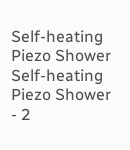Self-heating Piezo Shower
Self-heating Piezo Shower - 2